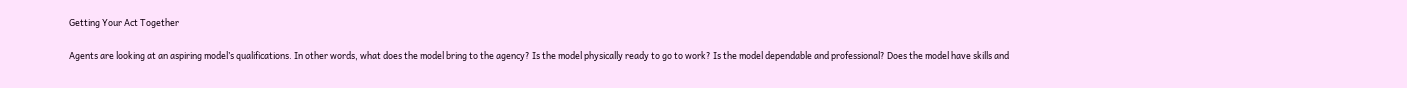Getting Your Act Together

Agents are looking at an aspiring model’s qualifications. In other words, what does the model bring to the agency? Is the model physically ready to go to work? Is the model dependable and professional? Does the model have skills and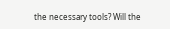the necessary tools? Will the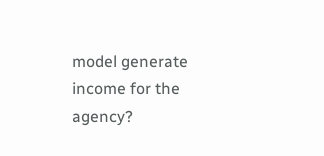model generate income for the agency?